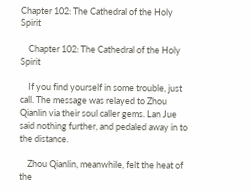Chapter 102: The Cathedral of the Holy Spirit

    Chapter 102: The Cathedral of the Holy Spirit

    If you find yourself in some trouble, just call. The message was relayed to Zhou Qianlin via their soul caller gems. Lan Jue said nothing further, and pedaled away in to the distance.

    Zhou Qianlin, meanwhile, felt the heat of the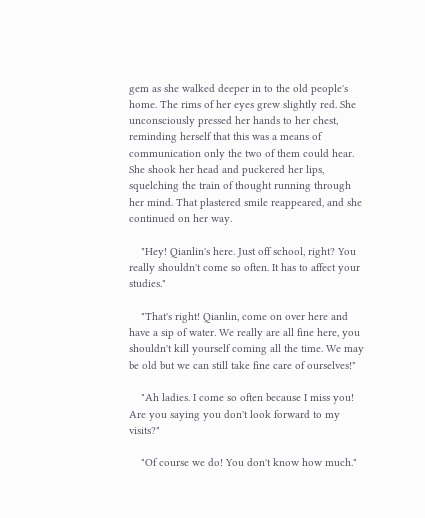gem as she walked deeper in to the old people's home. The rims of her eyes grew slightly red. She unconsciously pressed her hands to her chest, reminding herself that this was a means of communication only the two of them could hear. She shook her head and puckered her lips, squelching the train of thought running through her mind. That plastered smile reappeared, and she continued on her way.

    "Hey! Qianlin's here. Just off school, right? You really shouldn't come so often. It has to affect your studies."

    "That's right! Qianlin, come on over here and have a sip of water. We really are all fine here, you shouldn't kill yourself coming all the time. We may be old but we can still take fine care of ourselves!"

    "Ah ladies. I come so often because I miss you! Are you saying you don't look forward to my visits?"

    "Of course we do! You don't know how much."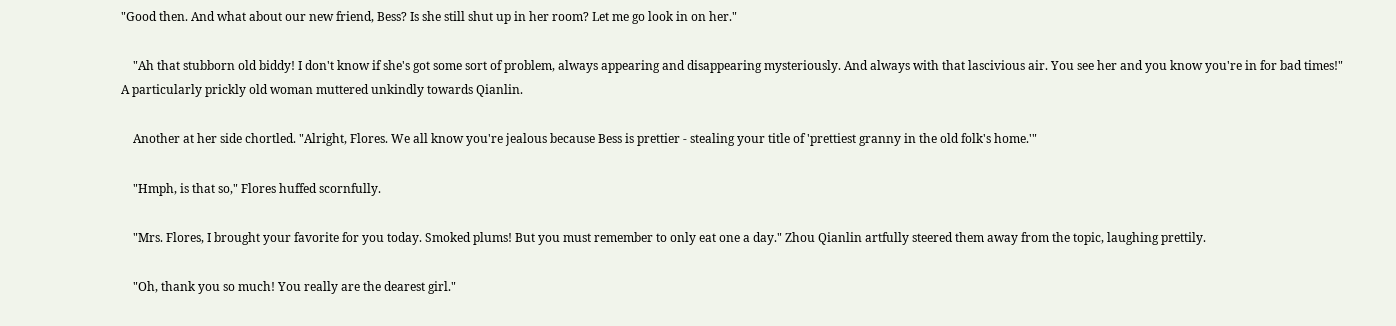"Good then. And what about our new friend, Bess? Is she still shut up in her room? Let me go look in on her."

    "Ah that stubborn old biddy! I don't know if she's got some sort of problem, always appearing and disappearing mysteriously. And always with that lascivious air. You see her and you know you're in for bad times!" A particularly prickly old woman muttered unkindly towards Qianlin.

    Another at her side chortled. "Alright, Flores. We all know you're jealous because Bess is prettier - stealing your title of 'prettiest granny in the old folk's home.'"

    "Hmph, is that so," Flores huffed scornfully.

    "Mrs. Flores, I brought your favorite for you today. Smoked plums! But you must remember to only eat one a day." Zhou Qianlin artfully steered them away from the topic, laughing prettily.

    "Oh, thank you so much! You really are the dearest girl."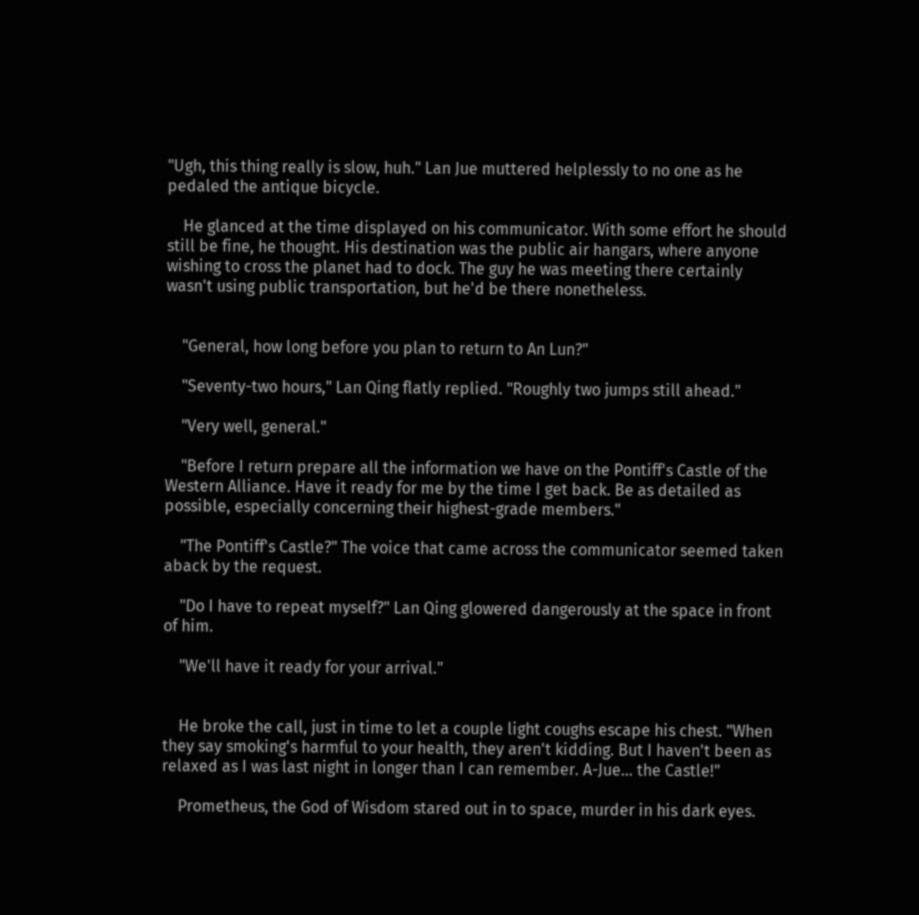"Ugh, this thing really is slow, huh." Lan Jue muttered helplessly to no one as he pedaled the antique bicycle.

    He glanced at the time displayed on his communicator. With some effort he should still be fine, he thought. His destination was the public air hangars, where anyone wishing to cross the planet had to dock. The guy he was meeting there certainly wasn't using public transportation, but he'd be there nonetheless.


    "General, how long before you plan to return to An Lun?"

    "Seventy-two hours," Lan Qing flatly replied. "Roughly two jumps still ahead."

    "Very well, general."

    "Before I return prepare all the information we have on the Pontiff's Castle of the Western Alliance. Have it ready for me by the time I get back. Be as detailed as possible, especially concerning their highest-grade members."

    "The Pontiff's Castle?" The voice that came across the communicator seemed taken aback by the request.

    "Do I have to repeat myself?" Lan Qing glowered dangerously at the space in front of him.

    "We'll have it ready for your arrival."


    He broke the call, just in time to let a couple light coughs escape his chest. "When they say smoking's harmful to your health, they aren't kidding. But I haven't been as relaxed as I was last night in longer than I can remember. A-Jue... the Castle!"

    Prometheus, the God of Wisdom stared out in to space, murder in his dark eyes.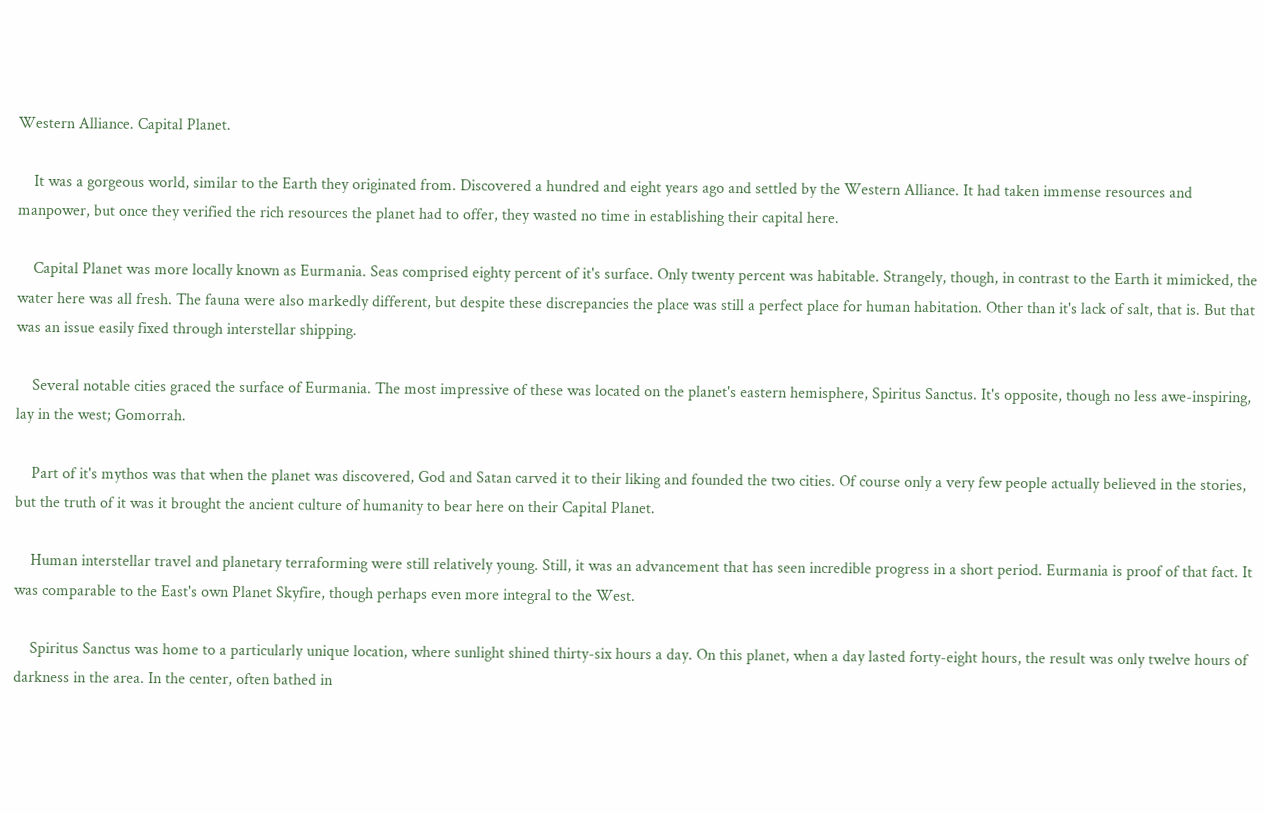Western Alliance. Capital Planet.

    It was a gorgeous world, similar to the Earth they originated from. Discovered a hundred and eight years ago and settled by the Western Alliance. It had taken immense resources and manpower, but once they verified the rich resources the planet had to offer, they wasted no time in establishing their capital here.

    Capital Planet was more locally known as Eurmania. Seas comprised eighty percent of it's surface. Only twenty percent was habitable. Strangely, though, in contrast to the Earth it mimicked, the water here was all fresh. The fauna were also markedly different, but despite these discrepancies the place was still a perfect place for human habitation. Other than it's lack of salt, that is. But that was an issue easily fixed through interstellar shipping.

    Several notable cities graced the surface of Eurmania. The most impressive of these was located on the planet's eastern hemisphere, Spiritus Sanctus. It's opposite, though no less awe-inspiring, lay in the west; Gomorrah.

    Part of it's mythos was that when the planet was discovered, God and Satan carved it to their liking and founded the two cities. Of course only a very few people actually believed in the stories, but the truth of it was it brought the ancient culture of humanity to bear here on their Capital Planet.

    Human interstellar travel and planetary terraforming were still relatively young. Still, it was an advancement that has seen incredible progress in a short period. Eurmania is proof of that fact. It was comparable to the East's own Planet Skyfire, though perhaps even more integral to the West.

    Spiritus Sanctus was home to a particularly unique location, where sunlight shined thirty-six hours a day. On this planet, when a day lasted forty-eight hours, the result was only twelve hours of darkness in the area. In the center, often bathed in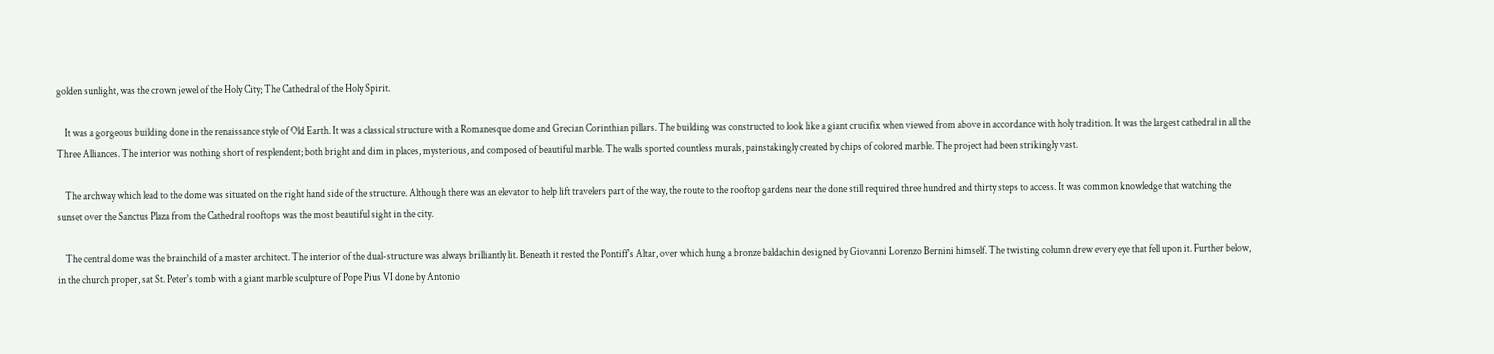golden sunlight, was the crown jewel of the Holy City; The Cathedral of the Holy Spirit.

    It was a gorgeous building done in the renaissance style of Old Earth. It was a classical structure with a Romanesque dome and Grecian Corinthian pillars. The building was constructed to look like a giant crucifix when viewed from above in accordance with holy tradition. It was the largest cathedral in all the Three Alliances. The interior was nothing short of resplendent; both bright and dim in places, mysterious, and composed of beautiful marble. The walls sported countless murals, painstakingly created by chips of colored marble. The project had been strikingly vast.

    The archway which lead to the dome was situated on the right hand side of the structure. Although there was an elevator to help lift travelers part of the way, the route to the rooftop gardens near the done still required three hundred and thirty steps to access. It was common knowledge that watching the sunset over the Sanctus Plaza from the Cathedral rooftops was the most beautiful sight in the city.

    The central dome was the brainchild of a master architect. The interior of the dual-structure was always brilliantly lit. Beneath it rested the Pontiff's Altar, over which hung a bronze baldachin designed by Giovanni Lorenzo Bernini himself. The twisting column drew every eye that fell upon it. Further below, in the church proper, sat St. Peter's tomb with a giant marble sculpture of Pope Pius VI done by Antonio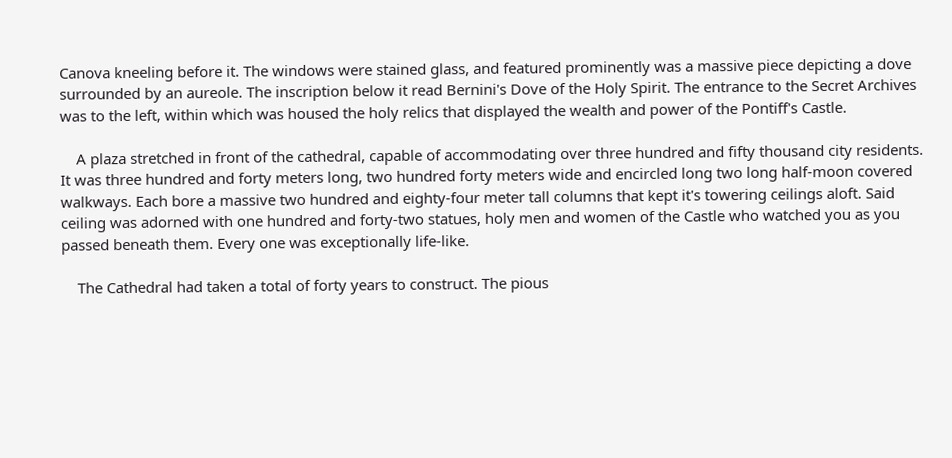Canova kneeling before it. The windows were stained glass, and featured prominently was a massive piece depicting a dove surrounded by an aureole. The inscription below it read Bernini's Dove of the Holy Spirit. The entrance to the Secret Archives was to the left, within which was housed the holy relics that displayed the wealth and power of the Pontiff's Castle.

    A plaza stretched in front of the cathedral, capable of accommodating over three hundred and fifty thousand city residents. It was three hundred and forty meters long, two hundred forty meters wide and encircled long two long half-moon covered walkways. Each bore a massive two hundred and eighty-four meter tall columns that kept it's towering ceilings aloft. Said ceiling was adorned with one hundred and forty-two statues, holy men and women of the Castle who watched you as you passed beneath them. Every one was exceptionally life-like.

    The Cathedral had taken a total of forty years to construct. The pious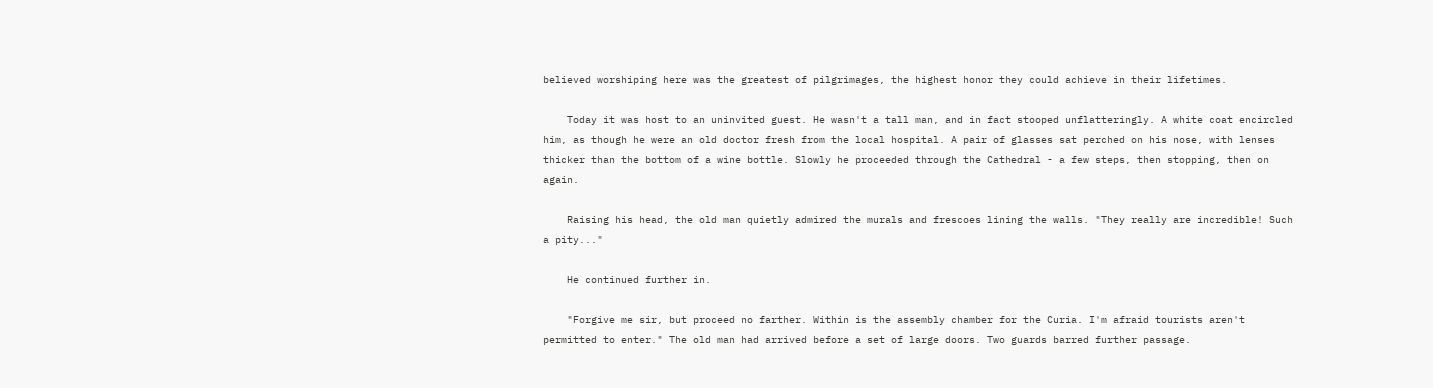believed worshiping here was the greatest of pilgrimages, the highest honor they could achieve in their lifetimes.

    Today it was host to an uninvited guest. He wasn't a tall man, and in fact stooped unflatteringly. A white coat encircled him, as though he were an old doctor fresh from the local hospital. A pair of glasses sat perched on his nose, with lenses thicker than the bottom of a wine bottle. Slowly he proceeded through the Cathedral - a few steps, then stopping, then on again.

    Raising his head, the old man quietly admired the murals and frescoes lining the walls. "They really are incredible! Such a pity..."

    He continued further in.

    "Forgive me sir, but proceed no farther. Within is the assembly chamber for the Curia. I'm afraid tourists aren't permitted to enter." The old man had arrived before a set of large doors. Two guards barred further passage.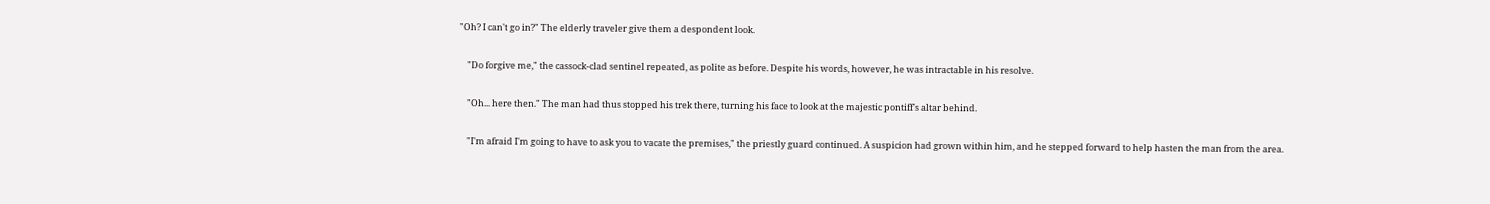"Oh? I can't go in?" The elderly traveler give them a despondent look.

    "Do forgive me," the cassock-clad sentinel repeated, as polite as before. Despite his words, however, he was intractable in his resolve.

    "Oh... here then." The man had thus stopped his trek there, turning his face to look at the majestic pontiff's altar behind.

    "I'm afraid I'm going to have to ask you to vacate the premises," the priestly guard continued. A suspicion had grown within him, and he stepped forward to help hasten the man from the area.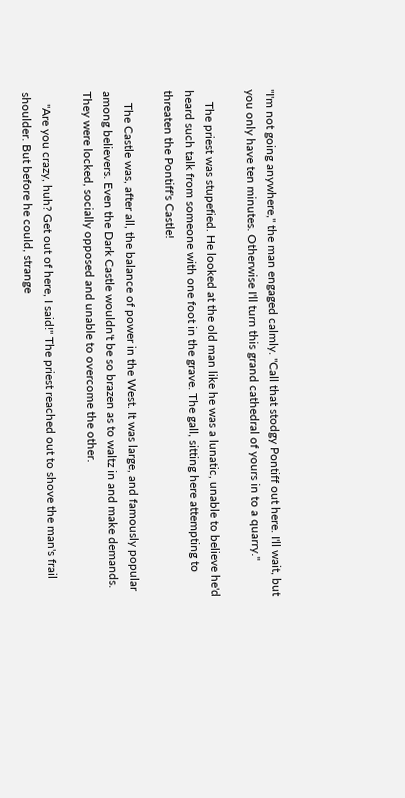"I'm not going anywhere," the man engaged calmly. "Call that stodgy Pontiff out here. I'll wait, but you only have ten minutes. Otherwise I'll turn this grand cathedral of yours in to a quarry."

    The priest was stupefied. He looked at the old man like he was a lunatic, unable to believe he'd heard such talk from someone with one foot in the grave. The gall, sitting here attempting to threaten the Pontiff's Castle!

    The Castle was, after all, the balance of power in the West. It was large, and famously popular among believers. Even the Dark Castle wouldn't be so brazen as to waltz in and make demands. They were locked, socially opposed and unable to overcome the other.

    "Are you crazy, huh? Get out of here, I said!" The priest reached out to shove the man's frail shoulder. But before he could, strange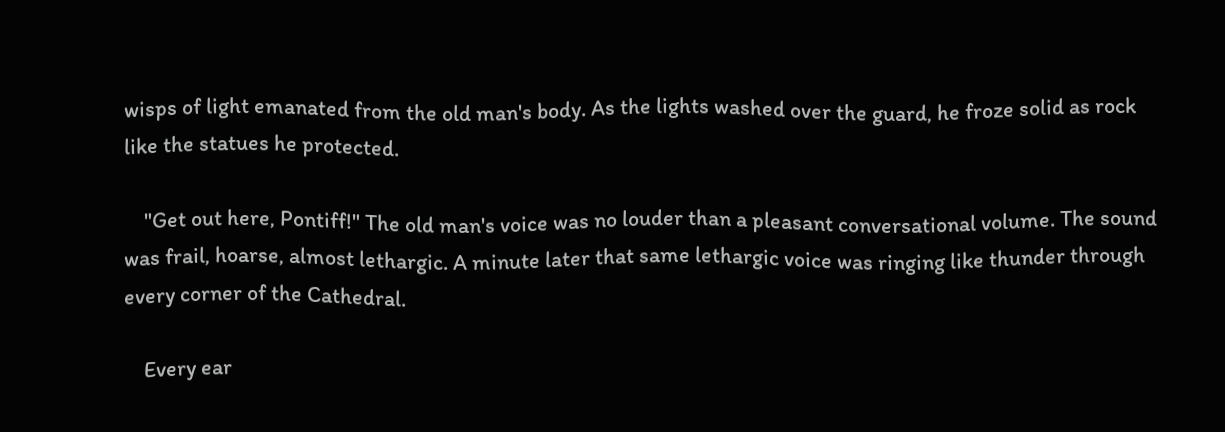wisps of light emanated from the old man's body. As the lights washed over the guard, he froze solid as rock like the statues he protected.

    "Get out here, Pontiff!" The old man's voice was no louder than a pleasant conversational volume. The sound was frail, hoarse, almost lethargic. A minute later that same lethargic voice was ringing like thunder through every corner of the Cathedral.

    Every ear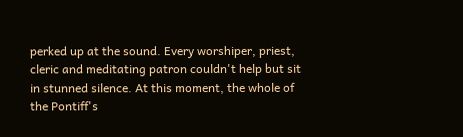perked up at the sound. Every worshiper, priest, cleric and meditating patron couldn't help but sit in stunned silence. At this moment, the whole of the Pontiff's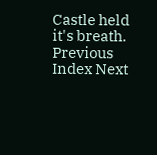Castle held it's breath.
Previous Index Next